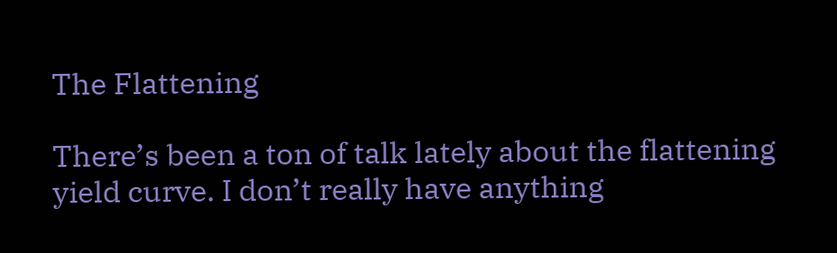The Flattening

There’s been a ton of talk lately about the flattening yield curve. I don’t really have anything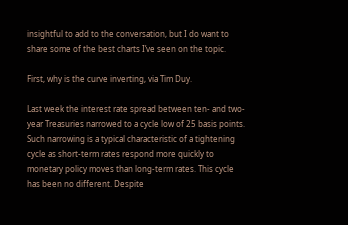insightful to add to the conversation, but I do want to share some of the best charts I’ve seen on the topic.

First, why is the curve inverting, via Tim Duy.

Last week the interest rate spread between ten- and two-year Treasuries narrowed to a cycle low of 25 basis points. Such narrowing is a typical characteristic of a tightening cycle as short-term rates respond more quickly to monetary policy moves than long-term rates. This cycle has been no different. Despite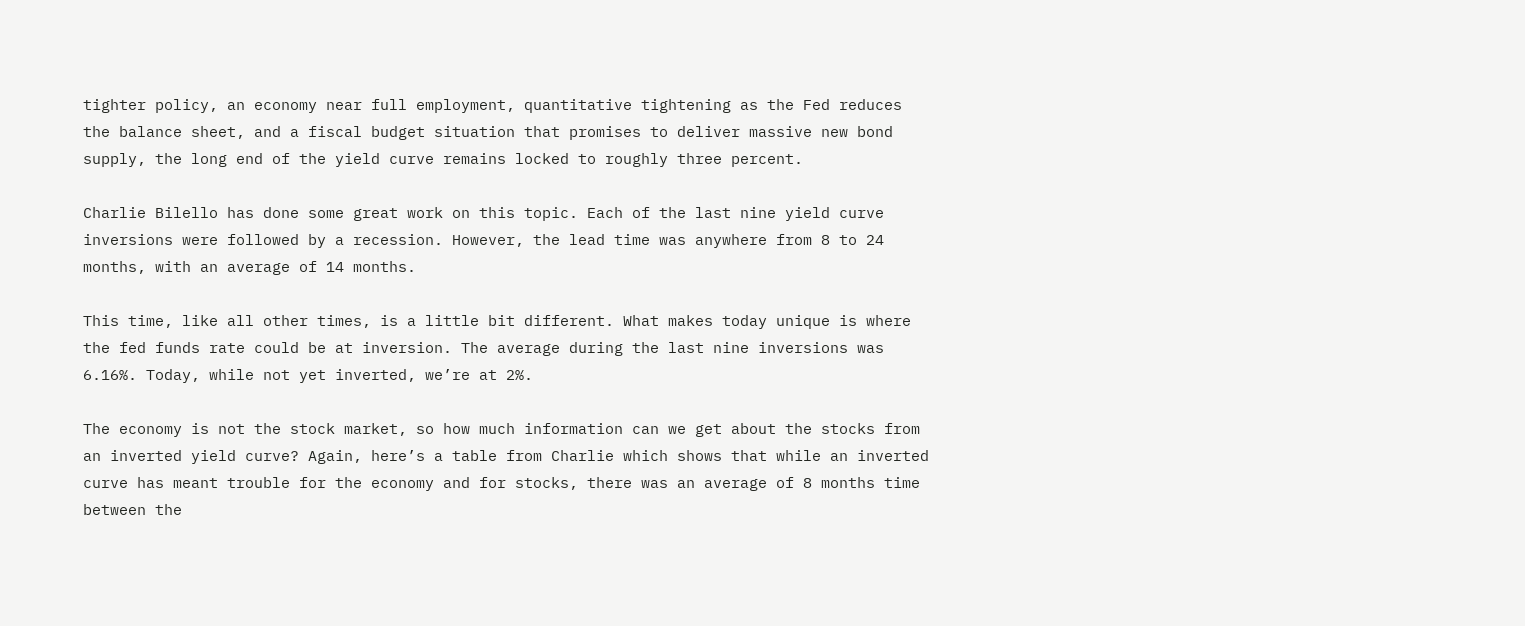tighter policy, an economy near full employment, quantitative tightening as the Fed reduces the balance sheet, and a fiscal budget situation that promises to deliver massive new bond supply, the long end of the yield curve remains locked to roughly three percent.

Charlie Bilello has done some great work on this topic. Each of the last nine yield curve inversions were followed by a recession. However, the lead time was anywhere from 8 to 24 months, with an average of 14 months.

This time, like all other times, is a little bit different. What makes today unique is where the fed funds rate could be at inversion. The average during the last nine inversions was 6.16%. Today, while not yet inverted, we’re at 2%.

The economy is not the stock market, so how much information can we get about the stocks from an inverted yield curve? Again, here’s a table from Charlie which shows that while an inverted curve has meant trouble for the economy and for stocks, there was an average of 8 months time between the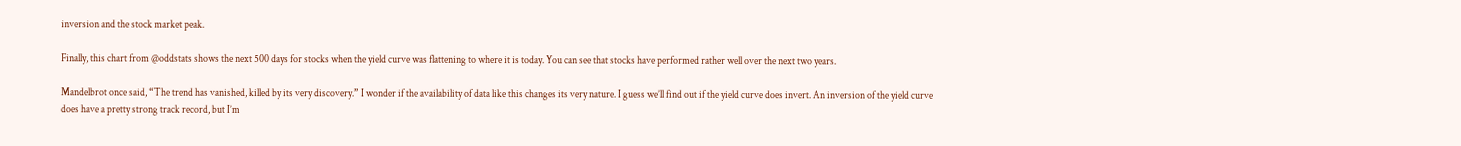inversion and the stock market peak.

Finally, this chart from @oddstats shows the next 500 days for stocks when the yield curve was flattening to where it is today. You can see that stocks have performed rather well over the next two years.

Mandelbrot once said, “The trend has vanished, killed by its very discovery.” I wonder if the availability of data like this changes its very nature. I guess we’ll find out if the yield curve does invert. An inversion of the yield curve does have a pretty strong track record, but I’m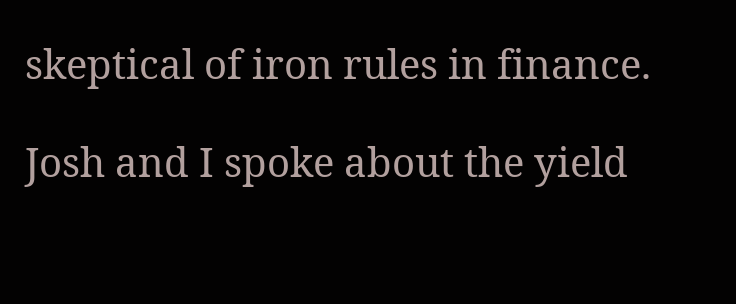skeptical of iron rules in finance.

Josh and I spoke about the yield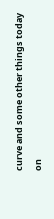curve and some other things today on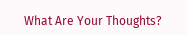What Are Your Thoughts?